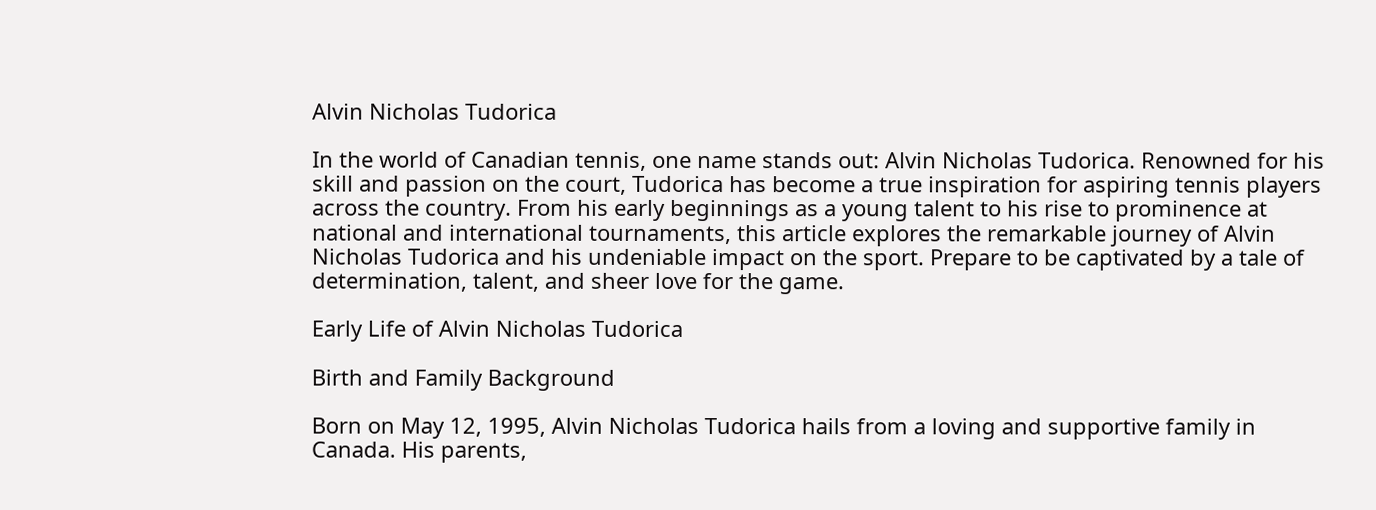Alvin Nicholas Tudorica

In the world of Canadian tennis, one name stands out: Alvin Nicholas Tudorica. Renowned for his skill and passion on the court, Tudorica has become a true inspiration for aspiring tennis players across the country. From his early beginnings as a young talent to his rise to prominence at national and international tournaments, this article explores the remarkable journey of Alvin Nicholas Tudorica and his undeniable impact on the sport. Prepare to be captivated by a tale of determination, talent, and sheer love for the game.

Early Life of Alvin Nicholas Tudorica

Birth and Family Background

Born on May 12, 1995, Alvin Nicholas Tudorica hails from a loving and supportive family in Canada. His parents,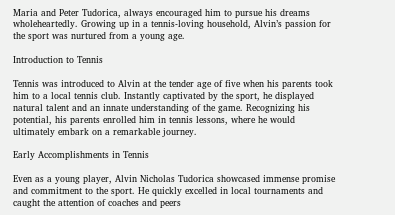Maria and Peter Tudorica, always encouraged him to pursue his dreams wholeheartedly. Growing up in a tennis-loving household, Alvin’s passion for the sport was nurtured from a young age.

Introduction to Tennis

Tennis was introduced to Alvin at the tender age of five when his parents took him to a local tennis club. Instantly captivated by the sport, he displayed natural talent and an innate understanding of the game. Recognizing his potential, his parents enrolled him in tennis lessons, where he would ultimately embark on a remarkable journey.

Early Accomplishments in Tennis

Even as a young player, Alvin Nicholas Tudorica showcased immense promise and commitment to the sport. He quickly excelled in local tournaments and caught the attention of coaches and peers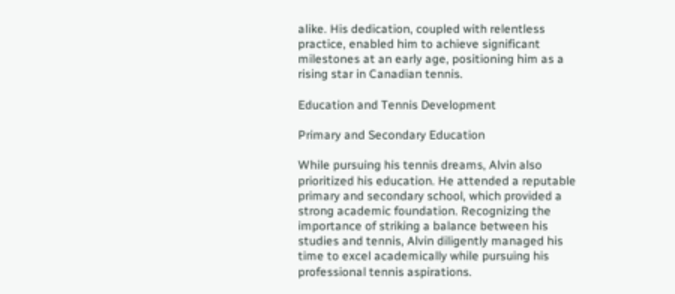alike. His dedication, coupled with relentless practice, enabled him to achieve significant milestones at an early age, positioning him as a rising star in Canadian tennis.

Education and Tennis Development

Primary and Secondary Education

While pursuing his tennis dreams, Alvin also prioritized his education. He attended a reputable primary and secondary school, which provided a strong academic foundation. Recognizing the importance of striking a balance between his studies and tennis, Alvin diligently managed his time to excel academically while pursuing his professional tennis aspirations.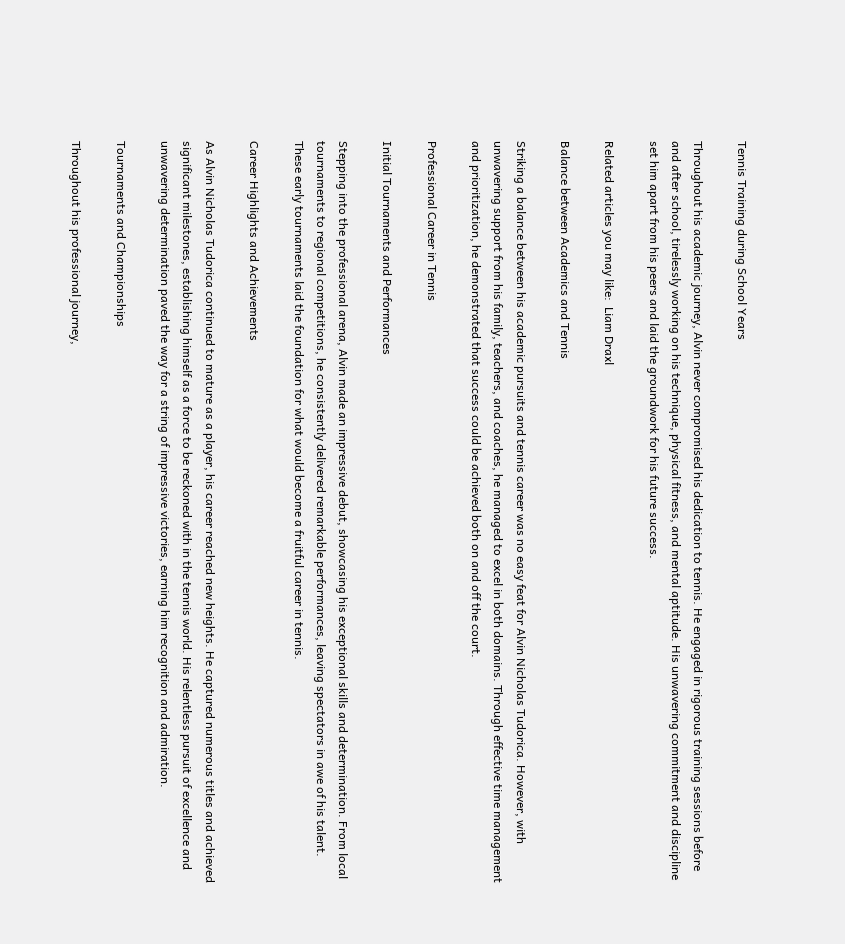Tennis Training during School Years

Throughout his academic journey, Alvin never compromised his dedication to tennis. He engaged in rigorous training sessions before and after school, tirelessly working on his technique, physical fitness, and mental aptitude. His unwavering commitment and discipline set him apart from his peers and laid the groundwork for his future success.

Related articles you may like:  Liam Draxl

Balance between Academics and Tennis

Striking a balance between his academic pursuits and tennis career was no easy feat for Alvin Nicholas Tudorica. However, with unwavering support from his family, teachers, and coaches, he managed to excel in both domains. Through effective time management and prioritization, he demonstrated that success could be achieved both on and off the court.

Professional Career in Tennis

Initial Tournaments and Performances

Stepping into the professional arena, Alvin made an impressive debut, showcasing his exceptional skills and determination. From local tournaments to regional competitions, he consistently delivered remarkable performances, leaving spectators in awe of his talent. These early tournaments laid the foundation for what would become a fruitful career in tennis.

Career Highlights and Achievements

As Alvin Nicholas Tudorica continued to mature as a player, his career reached new heights. He captured numerous titles and achieved significant milestones, establishing himself as a force to be reckoned with in the tennis world. His relentless pursuit of excellence and unwavering determination paved the way for a string of impressive victories, earning him recognition and admiration.

Tournaments and Championships

Throughout his professional journey,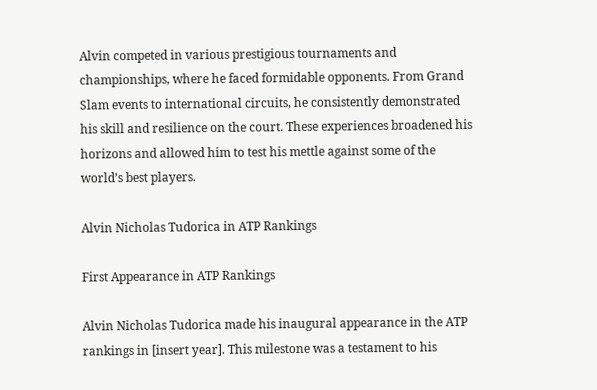Alvin competed in various prestigious tournaments and championships, where he faced formidable opponents. From Grand Slam events to international circuits, he consistently demonstrated his skill and resilience on the court. These experiences broadened his horizons and allowed him to test his mettle against some of the world’s best players.

Alvin Nicholas Tudorica in ATP Rankings

First Appearance in ATP Rankings

Alvin Nicholas Tudorica made his inaugural appearance in the ATP rankings in [insert year]. This milestone was a testament to his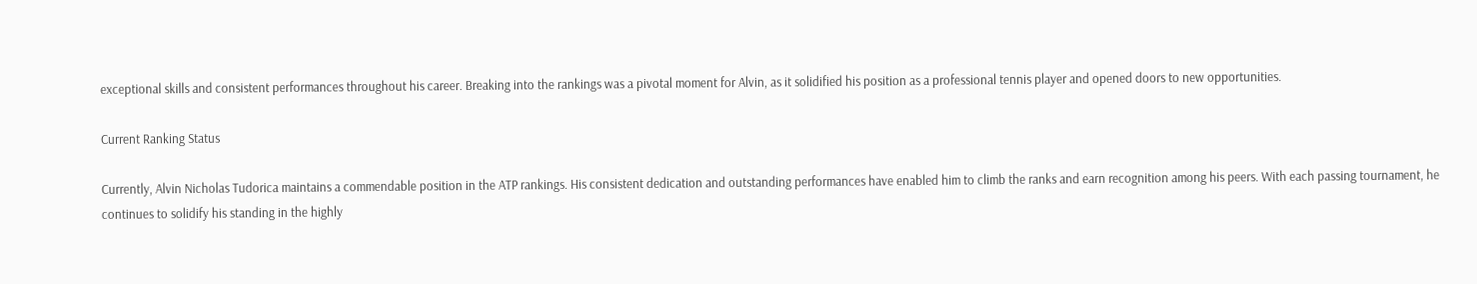exceptional skills and consistent performances throughout his career. Breaking into the rankings was a pivotal moment for Alvin, as it solidified his position as a professional tennis player and opened doors to new opportunities.

Current Ranking Status

Currently, Alvin Nicholas Tudorica maintains a commendable position in the ATP rankings. His consistent dedication and outstanding performances have enabled him to climb the ranks and earn recognition among his peers. With each passing tournament, he continues to solidify his standing in the highly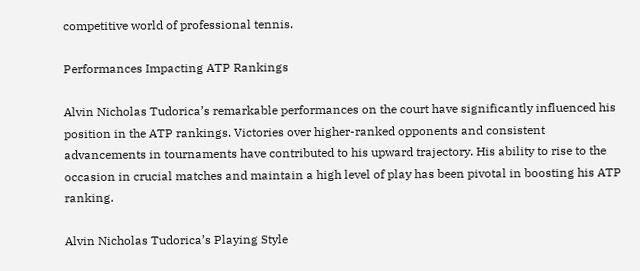competitive world of professional tennis.

Performances Impacting ATP Rankings

Alvin Nicholas Tudorica’s remarkable performances on the court have significantly influenced his position in the ATP rankings. Victories over higher-ranked opponents and consistent advancements in tournaments have contributed to his upward trajectory. His ability to rise to the occasion in crucial matches and maintain a high level of play has been pivotal in boosting his ATP ranking.

Alvin Nicholas Tudorica’s Playing Style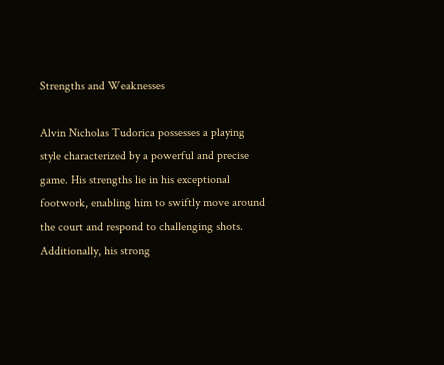Strengths and Weaknesses

Alvin Nicholas Tudorica possesses a playing style characterized by a powerful and precise game. His strengths lie in his exceptional footwork, enabling him to swiftly move around the court and respond to challenging shots. Additionally, his strong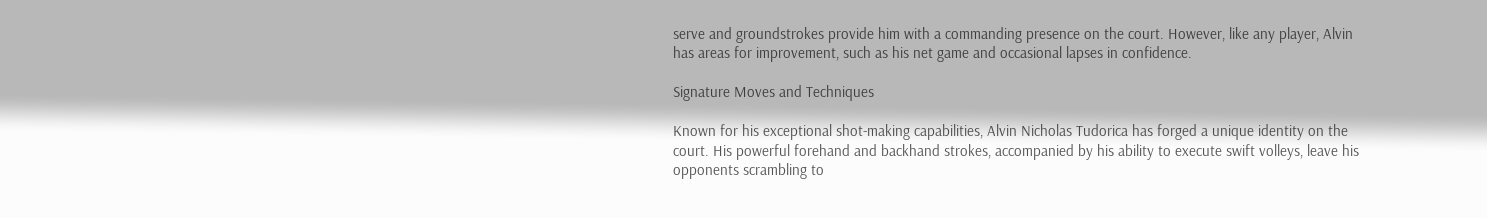serve and groundstrokes provide him with a commanding presence on the court. However, like any player, Alvin has areas for improvement, such as his net game and occasional lapses in confidence.

Signature Moves and Techniques

Known for his exceptional shot-making capabilities, Alvin Nicholas Tudorica has forged a unique identity on the court. His powerful forehand and backhand strokes, accompanied by his ability to execute swift volleys, leave his opponents scrambling to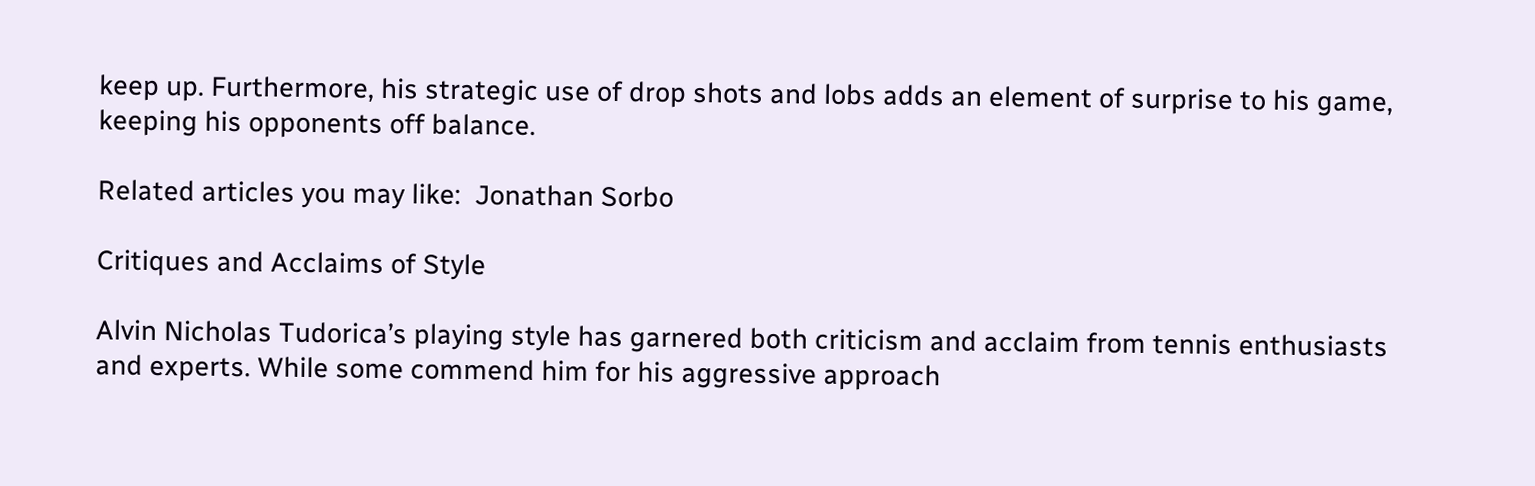keep up. Furthermore, his strategic use of drop shots and lobs adds an element of surprise to his game, keeping his opponents off balance.

Related articles you may like:  Jonathan Sorbo

Critiques and Acclaims of Style

Alvin Nicholas Tudorica’s playing style has garnered both criticism and acclaim from tennis enthusiasts and experts. While some commend him for his aggressive approach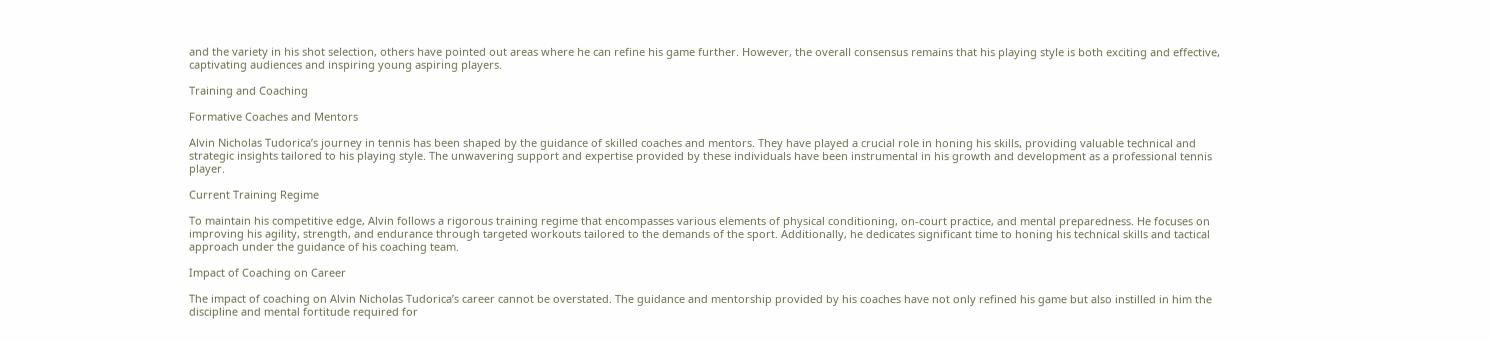and the variety in his shot selection, others have pointed out areas where he can refine his game further. However, the overall consensus remains that his playing style is both exciting and effective, captivating audiences and inspiring young aspiring players.

Training and Coaching

Formative Coaches and Mentors

Alvin Nicholas Tudorica’s journey in tennis has been shaped by the guidance of skilled coaches and mentors. They have played a crucial role in honing his skills, providing valuable technical and strategic insights tailored to his playing style. The unwavering support and expertise provided by these individuals have been instrumental in his growth and development as a professional tennis player.

Current Training Regime

To maintain his competitive edge, Alvin follows a rigorous training regime that encompasses various elements of physical conditioning, on-court practice, and mental preparedness. He focuses on improving his agility, strength, and endurance through targeted workouts tailored to the demands of the sport. Additionally, he dedicates significant time to honing his technical skills and tactical approach under the guidance of his coaching team.

Impact of Coaching on Career

The impact of coaching on Alvin Nicholas Tudorica’s career cannot be overstated. The guidance and mentorship provided by his coaches have not only refined his game but also instilled in him the discipline and mental fortitude required for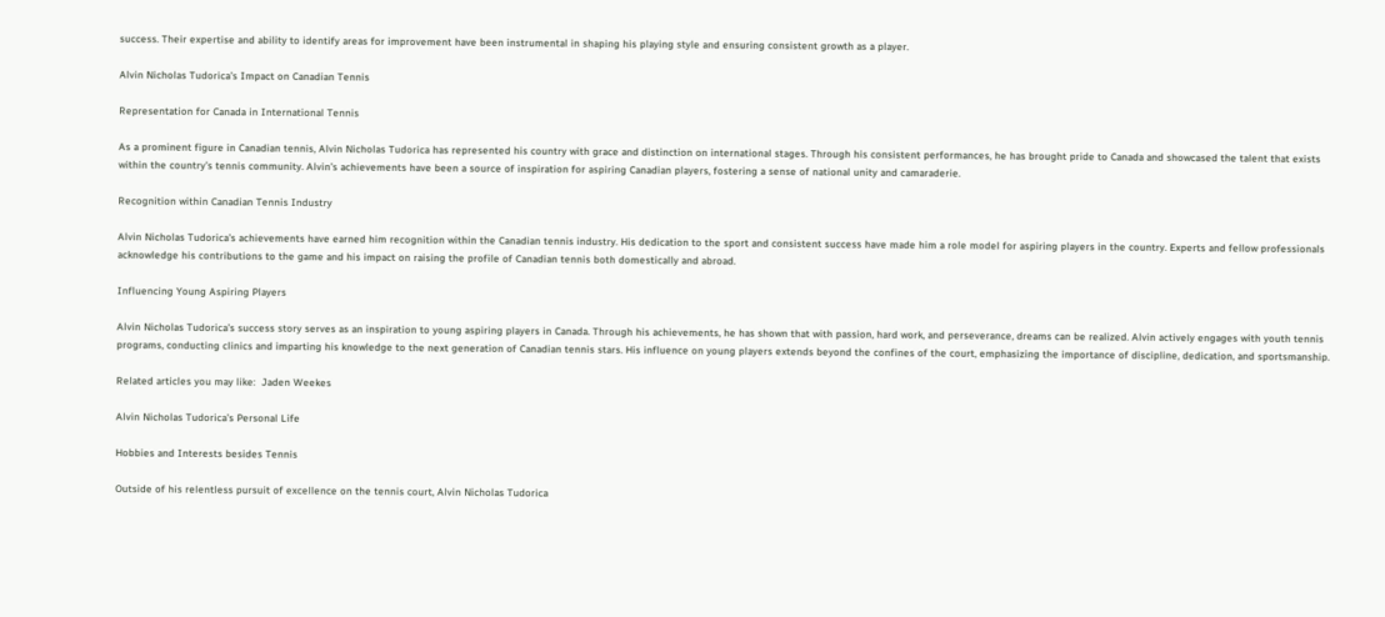success. Their expertise and ability to identify areas for improvement have been instrumental in shaping his playing style and ensuring consistent growth as a player.

Alvin Nicholas Tudorica’s Impact on Canadian Tennis

Representation for Canada in International Tennis

As a prominent figure in Canadian tennis, Alvin Nicholas Tudorica has represented his country with grace and distinction on international stages. Through his consistent performances, he has brought pride to Canada and showcased the talent that exists within the country’s tennis community. Alvin’s achievements have been a source of inspiration for aspiring Canadian players, fostering a sense of national unity and camaraderie.

Recognition within Canadian Tennis Industry

Alvin Nicholas Tudorica’s achievements have earned him recognition within the Canadian tennis industry. His dedication to the sport and consistent success have made him a role model for aspiring players in the country. Experts and fellow professionals acknowledge his contributions to the game and his impact on raising the profile of Canadian tennis both domestically and abroad.

Influencing Young Aspiring Players

Alvin Nicholas Tudorica’s success story serves as an inspiration to young aspiring players in Canada. Through his achievements, he has shown that with passion, hard work, and perseverance, dreams can be realized. Alvin actively engages with youth tennis programs, conducting clinics and imparting his knowledge to the next generation of Canadian tennis stars. His influence on young players extends beyond the confines of the court, emphasizing the importance of discipline, dedication, and sportsmanship.

Related articles you may like:  Jaden Weekes

Alvin Nicholas Tudorica’s Personal Life

Hobbies and Interests besides Tennis

Outside of his relentless pursuit of excellence on the tennis court, Alvin Nicholas Tudorica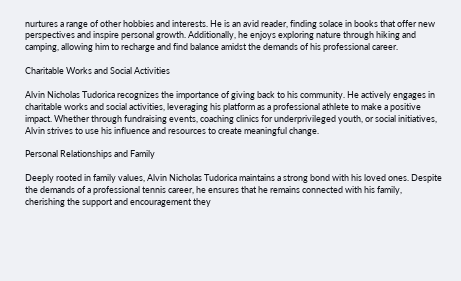nurtures a range of other hobbies and interests. He is an avid reader, finding solace in books that offer new perspectives and inspire personal growth. Additionally, he enjoys exploring nature through hiking and camping, allowing him to recharge and find balance amidst the demands of his professional career.

Charitable Works and Social Activities

Alvin Nicholas Tudorica recognizes the importance of giving back to his community. He actively engages in charitable works and social activities, leveraging his platform as a professional athlete to make a positive impact. Whether through fundraising events, coaching clinics for underprivileged youth, or social initiatives, Alvin strives to use his influence and resources to create meaningful change.

Personal Relationships and Family

Deeply rooted in family values, Alvin Nicholas Tudorica maintains a strong bond with his loved ones. Despite the demands of a professional tennis career, he ensures that he remains connected with his family, cherishing the support and encouragement they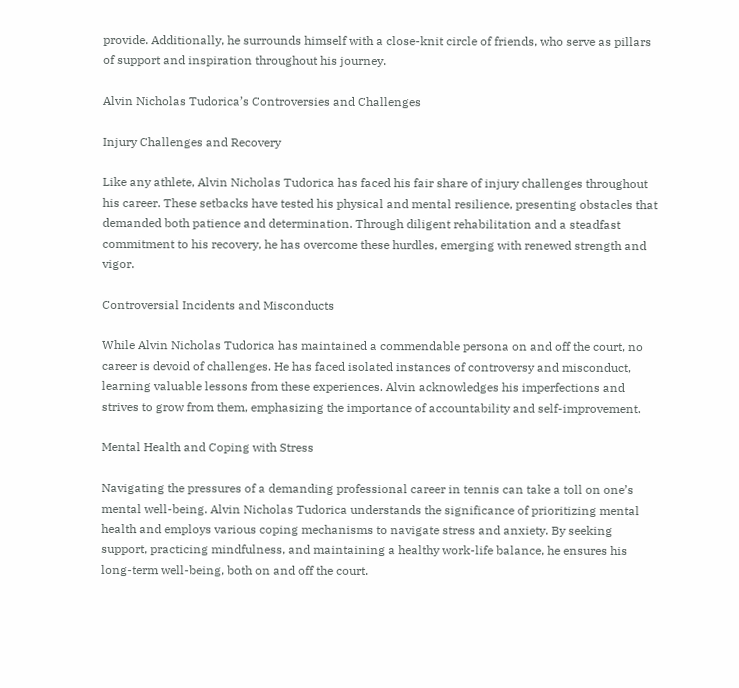provide. Additionally, he surrounds himself with a close-knit circle of friends, who serve as pillars of support and inspiration throughout his journey.

Alvin Nicholas Tudorica’s Controversies and Challenges

Injury Challenges and Recovery

Like any athlete, Alvin Nicholas Tudorica has faced his fair share of injury challenges throughout his career. These setbacks have tested his physical and mental resilience, presenting obstacles that demanded both patience and determination. Through diligent rehabilitation and a steadfast commitment to his recovery, he has overcome these hurdles, emerging with renewed strength and vigor.

Controversial Incidents and Misconducts

While Alvin Nicholas Tudorica has maintained a commendable persona on and off the court, no career is devoid of challenges. He has faced isolated instances of controversy and misconduct, learning valuable lessons from these experiences. Alvin acknowledges his imperfections and strives to grow from them, emphasizing the importance of accountability and self-improvement.

Mental Health and Coping with Stress

Navigating the pressures of a demanding professional career in tennis can take a toll on one’s mental well-being. Alvin Nicholas Tudorica understands the significance of prioritizing mental health and employs various coping mechanisms to navigate stress and anxiety. By seeking support, practicing mindfulness, and maintaining a healthy work-life balance, he ensures his long-term well-being, both on and off the court.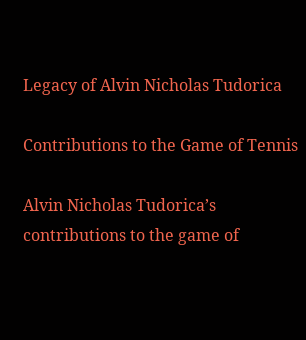Legacy of Alvin Nicholas Tudorica

Contributions to the Game of Tennis

Alvin Nicholas Tudorica’s contributions to the game of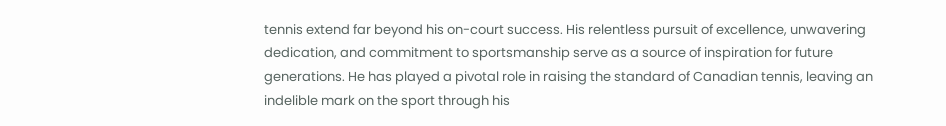tennis extend far beyond his on-court success. His relentless pursuit of excellence, unwavering dedication, and commitment to sportsmanship serve as a source of inspiration for future generations. He has played a pivotal role in raising the standard of Canadian tennis, leaving an indelible mark on the sport through his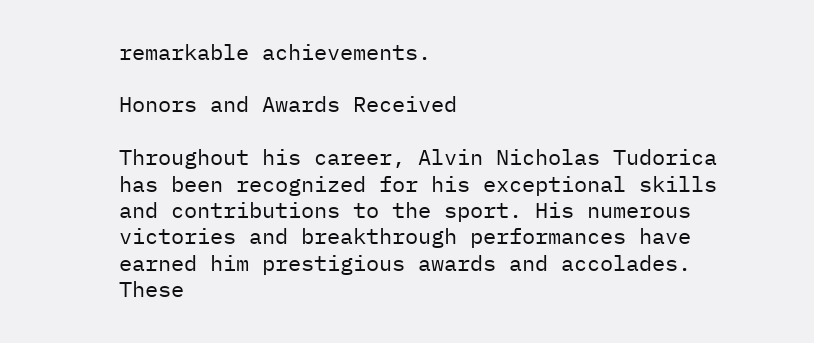remarkable achievements.

Honors and Awards Received

Throughout his career, Alvin Nicholas Tudorica has been recognized for his exceptional skills and contributions to the sport. His numerous victories and breakthrough performances have earned him prestigious awards and accolades. These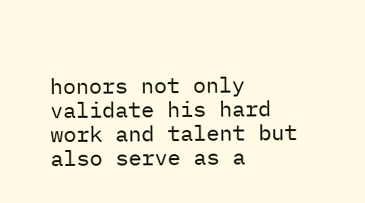honors not only validate his hard work and talent but also serve as a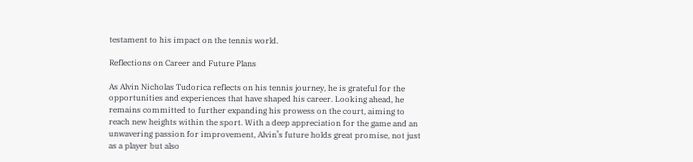testament to his impact on the tennis world.

Reflections on Career and Future Plans

As Alvin Nicholas Tudorica reflects on his tennis journey, he is grateful for the opportunities and experiences that have shaped his career. Looking ahead, he remains committed to further expanding his prowess on the court, aiming to reach new heights within the sport. With a deep appreciation for the game and an unwavering passion for improvement, Alvin’s future holds great promise, not just as a player but also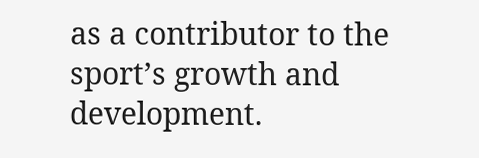as a contributor to the sport’s growth and development.